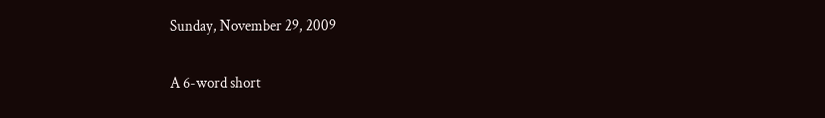Sunday, November 29, 2009

A 6-word short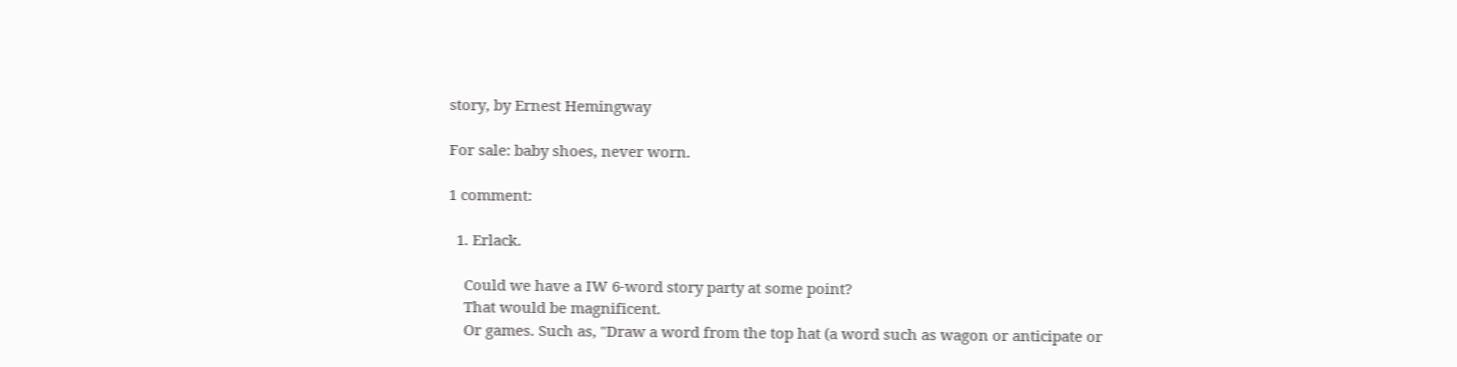story, by Ernest Hemingway

For sale: baby shoes, never worn.

1 comment:

  1. Erlack.

    Could we have a IW 6-word story party at some point?
    That would be magnificent.
    Or games. Such as, "Draw a word from the top hat (a word such as wagon or anticipate or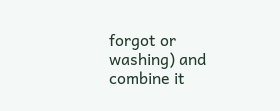forgot or washing) and combine it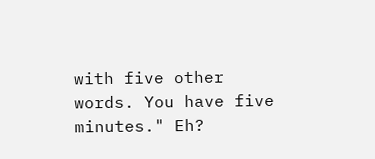with five other words. You have five minutes." Eh?